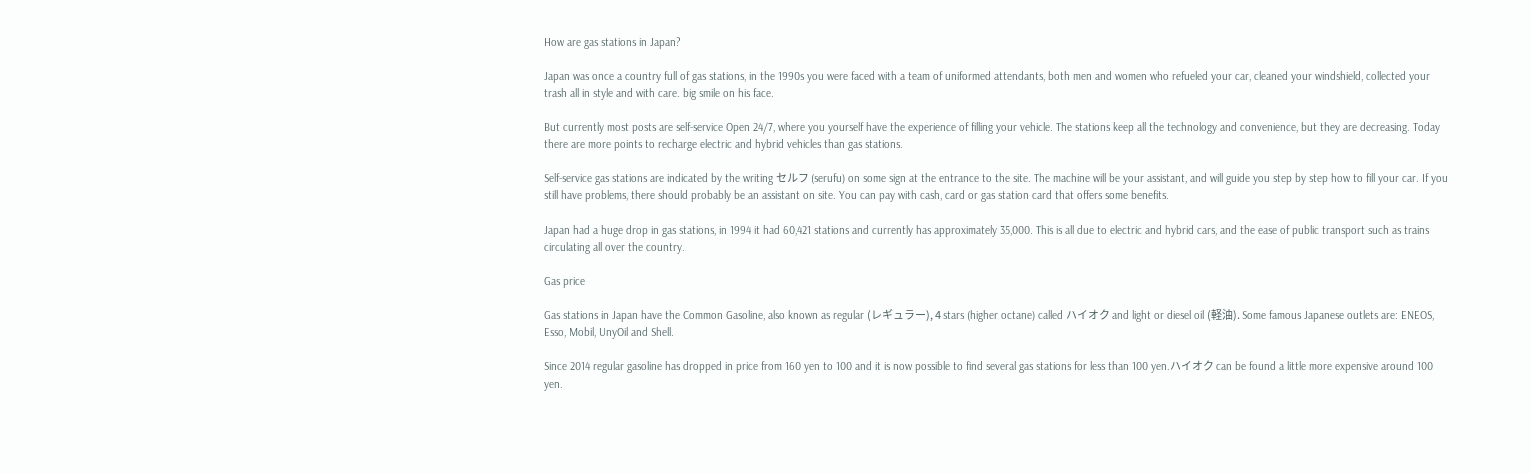How are gas stations in Japan?

Japan was once a country full of gas stations, in the 1990s you were faced with a team of uniformed attendants, both men and women who refueled your car, cleaned your windshield, collected your trash all in style and with care. big smile on his face.

But currently most posts are self-service Open 24/7, where you yourself have the experience of filling your vehicle. The stations keep all the technology and convenience, but they are decreasing. Today there are more points to recharge electric and hybrid vehicles than gas stations.

Self-service gas stations are indicated by the writing セルフ (serufu) on some sign at the entrance to the site. The machine will be your assistant, and will guide you step by step how to fill your car. If you still have problems, there should probably be an assistant on site. You can pay with cash, card or gas station card that offers some benefits.

Japan had a huge drop in gas stations, in 1994 it had 60,421 stations and currently has approximately 35,000. This is all due to electric and hybrid cars, and the ease of public transport such as trains circulating all over the country.

Gas price

Gas stations in Japan have the Common Gasoline, also known as regular (レギュラー), 4 stars (higher octane) called ハイオク and light or diesel oil (軽油). Some famous Japanese outlets are: ENEOS, Esso, Mobil, UnyOil and Shell.

Since 2014 regular gasoline has dropped in price from 160 yen to 100 and it is now possible to find several gas stations for less than 100 yen.ハイオク can be found a little more expensive around 100 yen.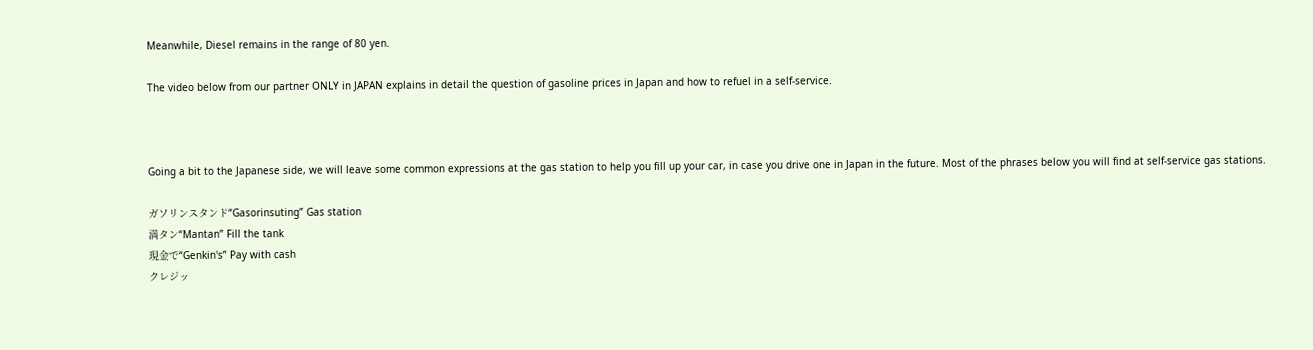Meanwhile, Diesel remains in the range of 80 yen.

The video below from our partner ONLY in JAPAN explains in detail the question of gasoline prices in Japan and how to refuel in a self-service.



Going a bit to the Japanese side, we will leave some common expressions at the gas station to help you fill up your car, in case you drive one in Japan in the future. Most of the phrases below you will find at self-service gas stations.

ガソリンスタンド“Gasorinsuting” Gas station
満タン“Mantan” Fill the tank
現金で“Genkin's” Pay with cash
クレジッ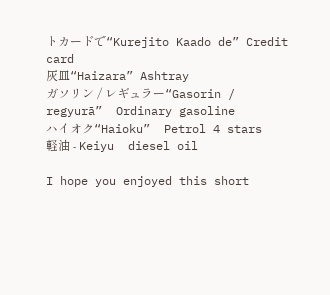トカードで“Kurejito Kaado de” Credit card
灰皿“Haizara” Ashtray
ガソリン / レギュラー“Gasorin / regyurā”  Ordinary gasoline
ハイオク“Haioku”  Petrol 4 stars
軽油 - Keiyu  diesel oil

I hope you enjoyed this short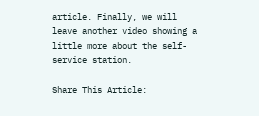article. Finally, we will leave another video showing a little more about the self-service station.

Share This Article: